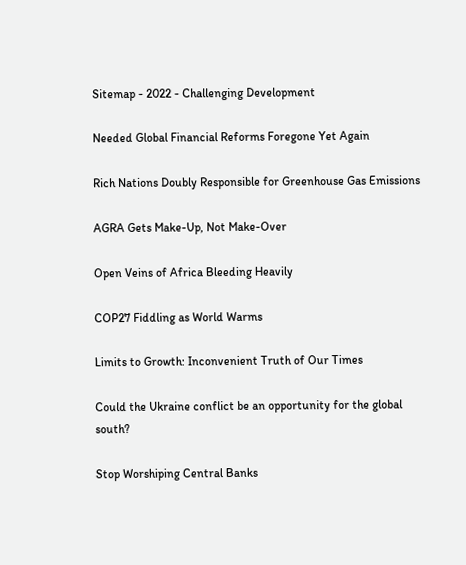Sitemap - 2022 - Challenging Development

Needed Global Financial Reforms Foregone Yet Again

Rich Nations Doubly Responsible for Greenhouse Gas Emissions

AGRA Gets Make-Up, Not Make-Over

Open Veins of Africa Bleeding Heavily

COP27 Fiddling as World Warms

Limits to Growth: Inconvenient Truth of Our Times

Could the Ukraine conflict be an opportunity for the global south?

Stop Worshiping Central Banks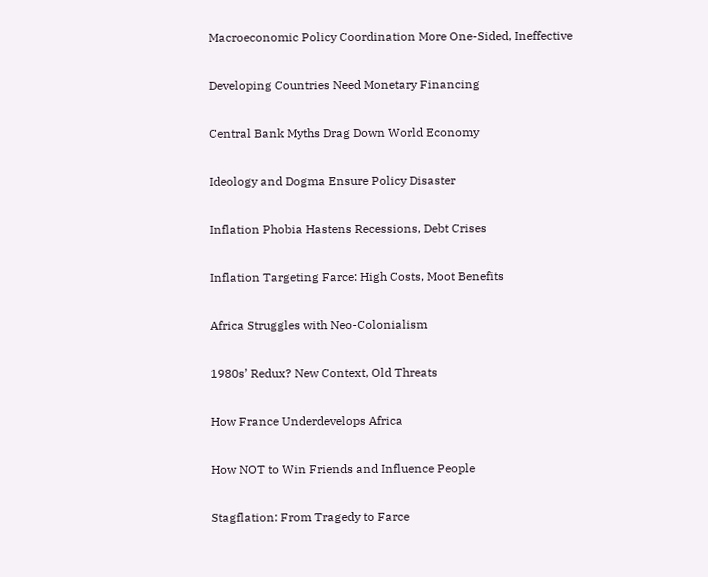Macroeconomic Policy Coordination More One-Sided, Ineffective

Developing Countries Need Monetary Financing

Central Bank Myths Drag Down World Economy

Ideology and Dogma Ensure Policy Disaster

Inflation Phobia Hastens Recessions, Debt Crises

Inflation Targeting Farce: High Costs, Moot Benefits

Africa Struggles with Neo-Colonialism

1980s’ Redux? New Context, Old Threats

How France Underdevelops Africa

How NOT to Win Friends and Influence People

Stagflation: From Tragedy to Farce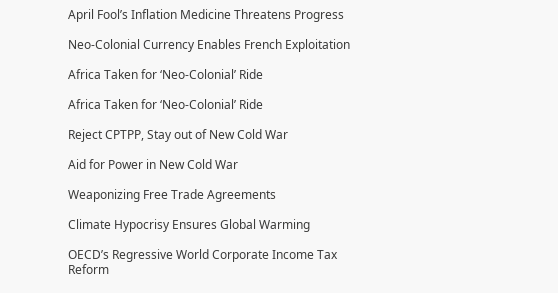April Fool’s Inflation Medicine Threatens Progress

Neo-Colonial Currency Enables French Exploitation

Africa Taken for ‘Neo-Colonial’ Ride

Africa Taken for ‘Neo-Colonial’ Ride

Reject CPTPP, Stay out of New Cold War

Aid for Power in New Cold War

Weaponizing Free Trade Agreements

Climate Hypocrisy Ensures Global Warming

OECD’s Regressive World Corporate Income Tax Reform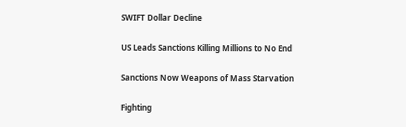SWIFT Dollar Decline

US Leads Sanctions Killing Millions to No End

Sanctions Now Weapons of Mass Starvation

Fighting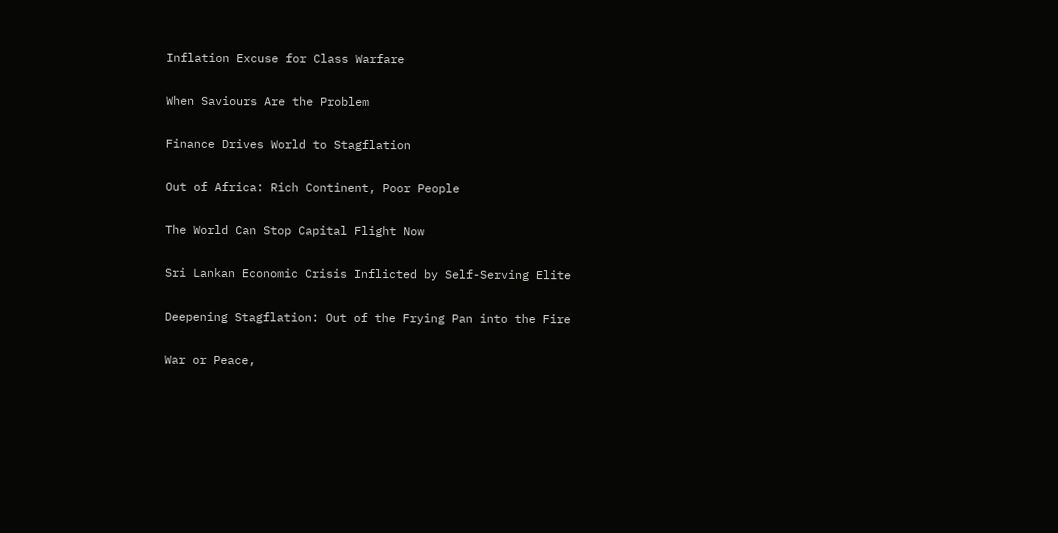Inflation Excuse for Class Warfare

When Saviours Are the Problem

Finance Drives World to Stagflation

Out of Africa: Rich Continent, Poor People

The World Can Stop Capital Flight Now

Sri Lankan Economic Crisis Inflicted by Self-Serving Elite

Deepening Stagflation: Out of the Frying Pan into the Fire

War or Peace,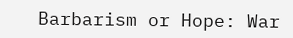Barbarism or Hope: War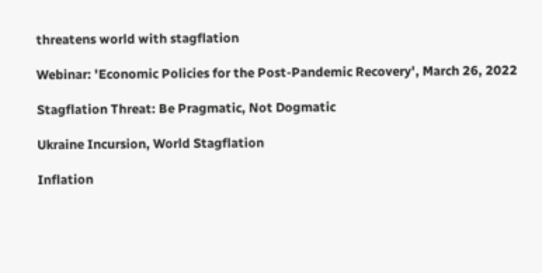threatens world with stagflation

Webinar: 'Economic Policies for the Post-Pandemic Recovery', March 26, 2022

Stagflation Threat: Be Pragmatic, Not Dogmatic

Ukraine Incursion, World Stagflation

Inflation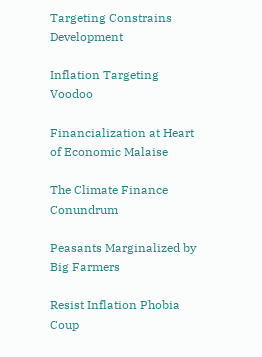Targeting Constrains Development

Inflation Targeting Voodoo

Financialization at Heart of Economic Malaise

The Climate Finance Conundrum

Peasants Marginalized by Big Farmers

Resist Inflation Phobia Coup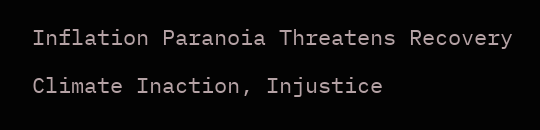Inflation Paranoia Threatens Recovery

Climate Inaction, Injustice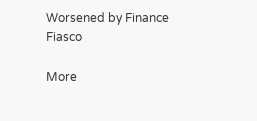Worsened by Finance Fiasco

More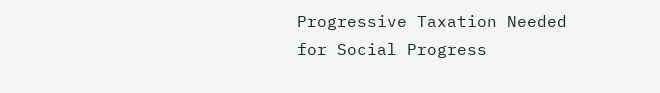Progressive Taxation Needed for Social Progress